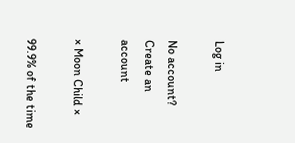Log in

No account? Create an account

× Moon Child ×

99.9% of the time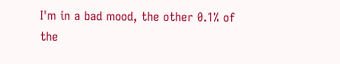I'm in a bad mood, the other 0.1% of the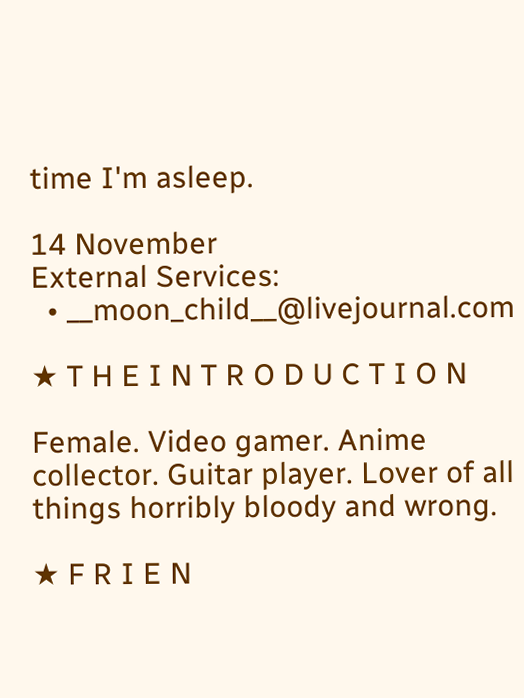time I'm asleep.

14 November
External Services:
  • __moon_child__@livejournal.com

★ T H E I N T R O D U C T I O N

Female. Video gamer. Anime collector. Guitar player. Lover of all things horribly bloody and wrong.

★ F R I E N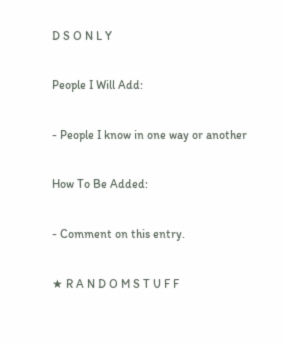D S O N L Y

People I Will Add:

- People I know in one way or another

How To Be Added:

- Comment on this entry.

★ R A N D O M S T U F F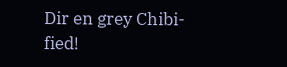Dir en grey Chibi-fied!